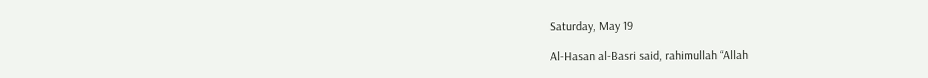Saturday, May 19

Al-Hasan al-Basri said, rahimullah “Allah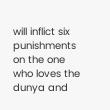will inflict six punishments on the one who loves the dunya and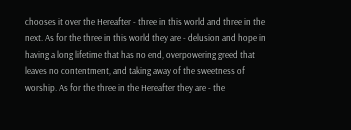chooses it over the Hereafter - three in this world and three in the next. As for the three in this world they are - delusion and hope in having a long lifetime that has no end, overpowering greed that leaves no contentment, and taking away of the sweetness of worship. As for the three in the Hereafter they are - the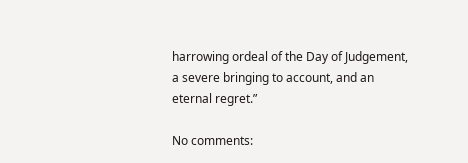harrowing ordeal of the Day of Judgement, a severe bringing to account, and an eternal regret.”

No comments: